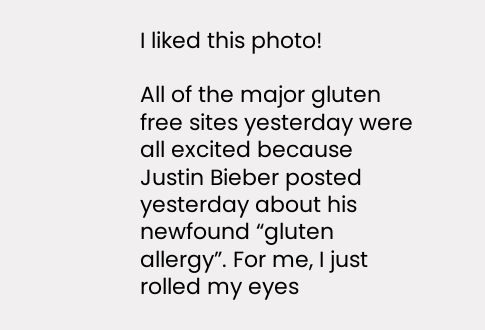I liked this photo!

All of the major gluten free sites yesterday were all excited because Justin Bieber posted yesterday about his newfound “gluten allergy”. For me, I just rolled my eyes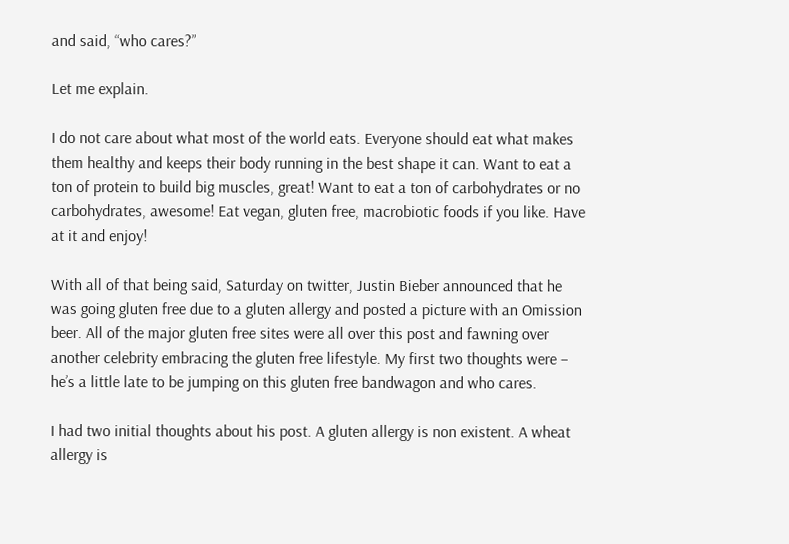and said, “who cares?”

Let me explain.

I do not care about what most of the world eats. Everyone should eat what makes them healthy and keeps their body running in the best shape it can. Want to eat a ton of protein to build big muscles, great! Want to eat a ton of carbohydrates or no carbohydrates, awesome! Eat vegan, gluten free, macrobiotic foods if you like. Have at it and enjoy!

With all of that being said, Saturday on twitter, Justin Bieber announced that he was going gluten free due to a gluten allergy and posted a picture with an Omission beer. All of the major gluten free sites were all over this post and fawning over another celebrity embracing the gluten free lifestyle. My first two thoughts were – he’s a little late to be jumping on this gluten free bandwagon and who cares.

I had two initial thoughts about his post. A gluten allergy is non existent. A wheat allergy is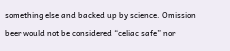something else and backed up by science. Omission beer would not be considered “celiac safe” nor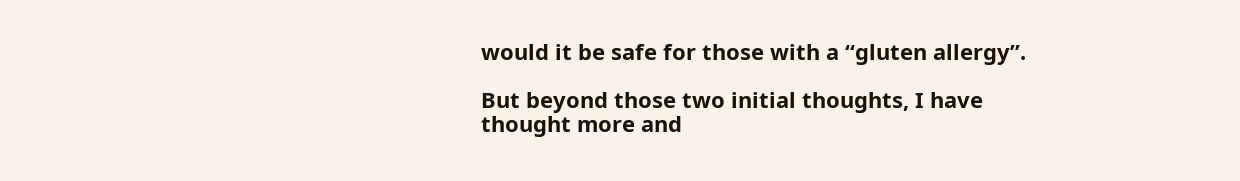would it be safe for those with a “gluten allergy”.

But beyond those two initial thoughts, I have thought more and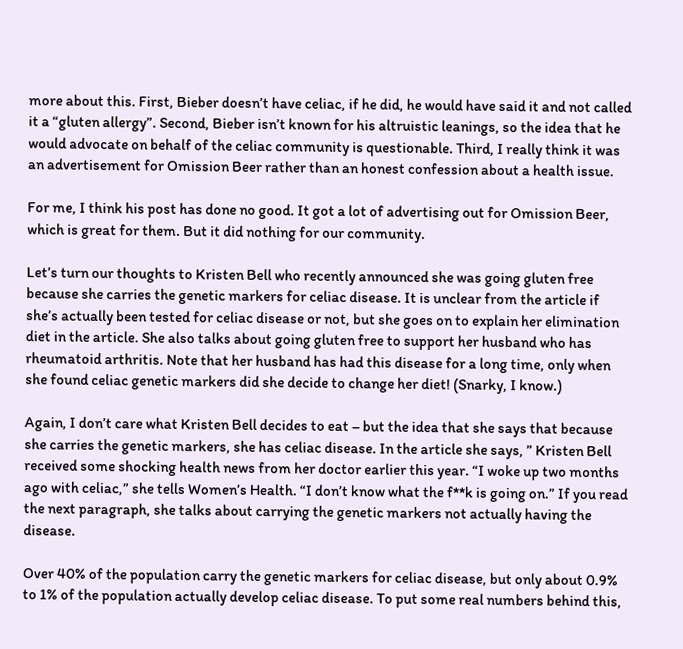more about this. First, Bieber doesn’t have celiac, if he did, he would have said it and not called it a “gluten allergy”. Second, Bieber isn’t known for his altruistic leanings, so the idea that he would advocate on behalf of the celiac community is questionable. Third, I really think it was an advertisement for Omission Beer rather than an honest confession about a health issue.

For me, I think his post has done no good. It got a lot of advertising out for Omission Beer, which is great for them. But it did nothing for our community.

Let’s turn our thoughts to Kristen Bell who recently announced she was going gluten free because she carries the genetic markers for celiac disease. It is unclear from the article if she’s actually been tested for celiac disease or not, but she goes on to explain her elimination diet in the article. She also talks about going gluten free to support her husband who has rheumatoid arthritis. Note that her husband has had this disease for a long time, only when she found celiac genetic markers did she decide to change her diet! (Snarky, I know.)

Again, I don’t care what Kristen Bell decides to eat – but the idea that she says that because she carries the genetic markers, she has celiac disease. In the article she says, ” Kristen Bell received some shocking health news from her doctor earlier this year. “I woke up two months ago with celiac,” she tells Women’s Health. “I don’t know what the f**k is going on.” If you read the next paragraph, she talks about carrying the genetic markers not actually having the disease.

Over 40% of the population carry the genetic markers for celiac disease, but only about 0.9% to 1% of the population actually develop celiac disease. To put some real numbers behind this,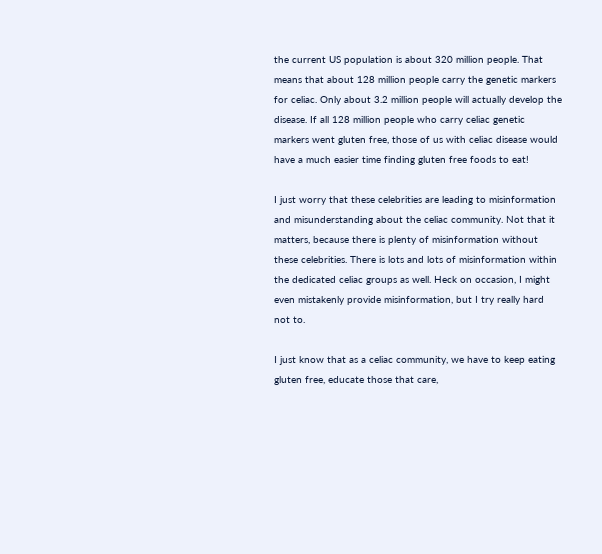the current US population is about 320 million people. That means that about 128 million people carry the genetic markers for celiac. Only about 3.2 million people will actually develop the disease. If all 128 million people who carry celiac genetic markers went gluten free, those of us with celiac disease would have a much easier time finding gluten free foods to eat!

I just worry that these celebrities are leading to misinformation and misunderstanding about the celiac community. Not that it matters, because there is plenty of misinformation without these celebrities. There is lots and lots of misinformation within the dedicated celiac groups as well. Heck on occasion, I might even mistakenly provide misinformation, but I try really hard not to.

I just know that as a celiac community, we have to keep eating gluten free, educate those that care,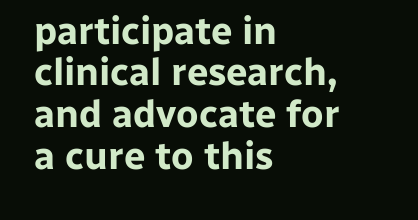participate in clinical research, and advocate for a cure to this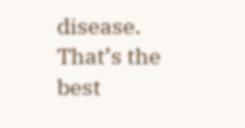disease. That’s the best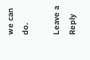we can do.

Leave a Reply